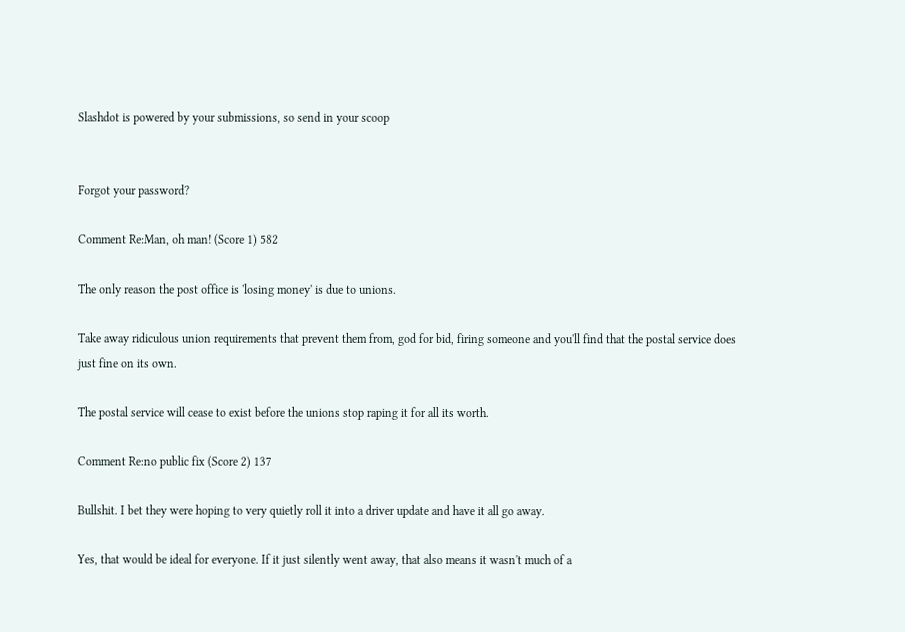Slashdot is powered by your submissions, so send in your scoop


Forgot your password?

Comment Re:Man, oh man! (Score 1) 582

The only reason the post office is 'losing money' is due to unions.

Take away ridiculous union requirements that prevent them from, god for bid, firing someone and you'll find that the postal service does just fine on its own.

The postal service will cease to exist before the unions stop raping it for all its worth.

Comment Re:no public fix (Score 2) 137

Bullshit. I bet they were hoping to very quietly roll it into a driver update and have it all go away.

Yes, that would be ideal for everyone. If it just silently went away, that also means it wasn't much of a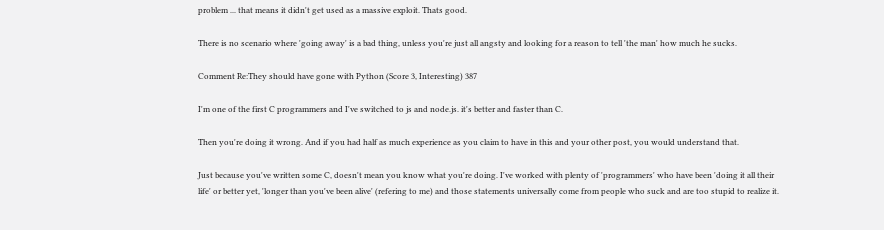problem ... that means it didn't get used as a massive exploit. Thats good.

There is no scenario where 'going away' is a bad thing, unless you're just all angsty and looking for a reason to tell 'the man' how much he sucks.

Comment Re:They should have gone with Python (Score 3, Interesting) 387

I'm one of the first C programmers and I've switched to js and node.js. it's better and faster than C.

Then you're doing it wrong. And if you had half as much experience as you claim to have in this and your other post, you would understand that.

Just because you've written some C, doesn't mean you know what you're doing. I've worked with plenty of 'programmers' who have been 'doing it all their life' or better yet, 'longer than you've been alive' (refering to me) and those statements universally come from people who suck and are too stupid to realize it.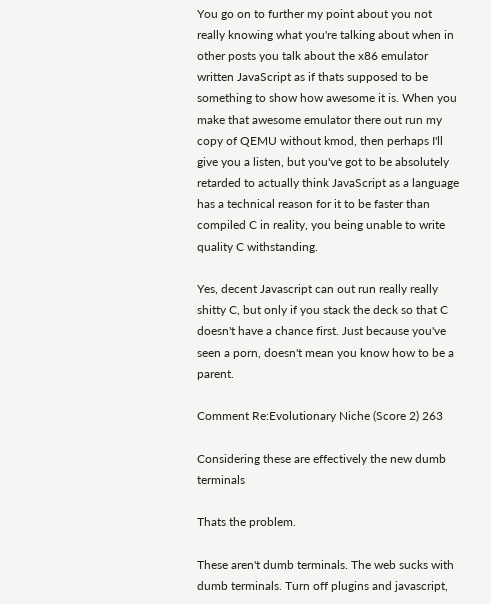You go on to further my point about you not really knowing what you're talking about when in other posts you talk about the x86 emulator written JavaScript as if thats supposed to be something to show how awesome it is. When you make that awesome emulator there out run my copy of QEMU without kmod, then perhaps I'll give you a listen, but you've got to be absolutely retarded to actually think JavaScript as a language has a technical reason for it to be faster than compiled C in reality, you being unable to write quality C withstanding.

Yes, decent Javascript can out run really really shitty C, but only if you stack the deck so that C doesn't have a chance first. Just because you've seen a porn, doesn't mean you know how to be a parent.

Comment Re:Evolutionary Niche (Score 2) 263

Considering these are effectively the new dumb terminals

Thats the problem.

These aren't dumb terminals. The web sucks with dumb terminals. Turn off plugins and javascript,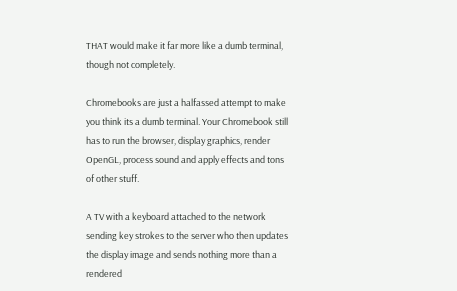THAT would make it far more like a dumb terminal, though not completely.

Chromebooks are just a halfassed attempt to make you think its a dumb terminal. Your Chromebook still has to run the browser, display graphics, render OpenGL, process sound and apply effects and tons of other stuff.

A TV with a keyboard attached to the network sending key strokes to the server who then updates the display image and sends nothing more than a rendered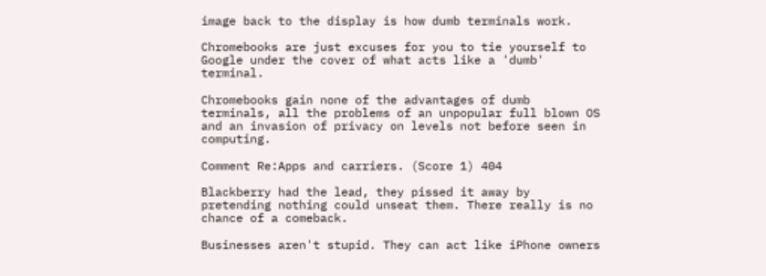image back to the display is how dumb terminals work.

Chromebooks are just excuses for you to tie yourself to Google under the cover of what acts like a 'dumb' terminal.

Chromebooks gain none of the advantages of dumb terminals, all the problems of an unpopular full blown OS and an invasion of privacy on levels not before seen in computing.

Comment Re:Apps and carriers. (Score 1) 404

Blackberry had the lead, they pissed it away by pretending nothing could unseat them. There really is no chance of a comeback.

Businesses aren't stupid. They can act like iPhone owners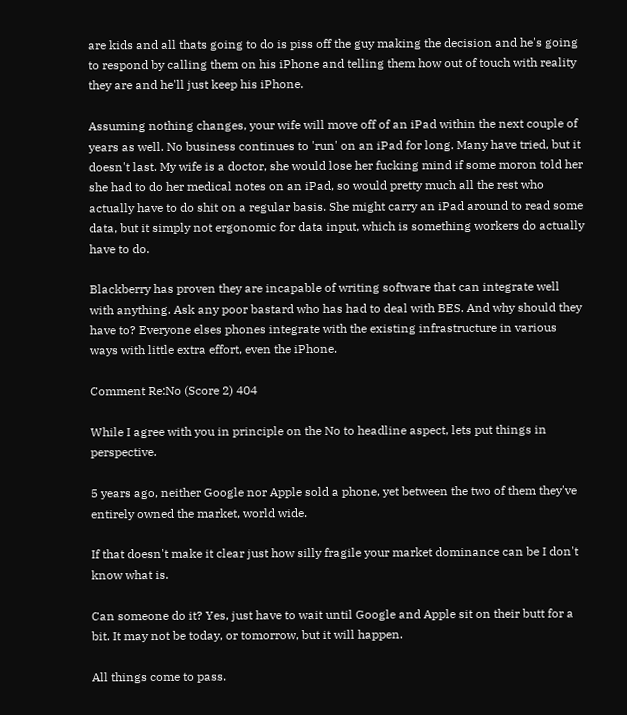are kids and all thats going to do is piss off the guy making the decision and he's going to respond by calling them on his iPhone and telling them how out of touch with reality they are and he'll just keep his iPhone.

Assuming nothing changes, your wife will move off of an iPad within the next couple of years as well. No business continues to 'run' on an iPad for long. Many have tried, but it doesn't last. My wife is a doctor, she would lose her fucking mind if some moron told her she had to do her medical notes on an iPad, so would pretty much all the rest who actually have to do shit on a regular basis. She might carry an iPad around to read some data, but it simply not ergonomic for data input, which is something workers do actually have to do.

Blackberry has proven they are incapable of writing software that can integrate well with anything. Ask any poor bastard who has had to deal with BES. And why should they have to? Everyone elses phones integrate with the existing infrastructure in various ways with little extra effort, even the iPhone.

Comment Re:No (Score 2) 404

While I agree with you in principle on the No to headline aspect, lets put things in perspective.

5 years ago, neither Google nor Apple sold a phone, yet between the two of them they've entirely owned the market, world wide.

If that doesn't make it clear just how silly fragile your market dominance can be I don't know what is.

Can someone do it? Yes, just have to wait until Google and Apple sit on their butt for a bit. It may not be today, or tomorrow, but it will happen.

All things come to pass.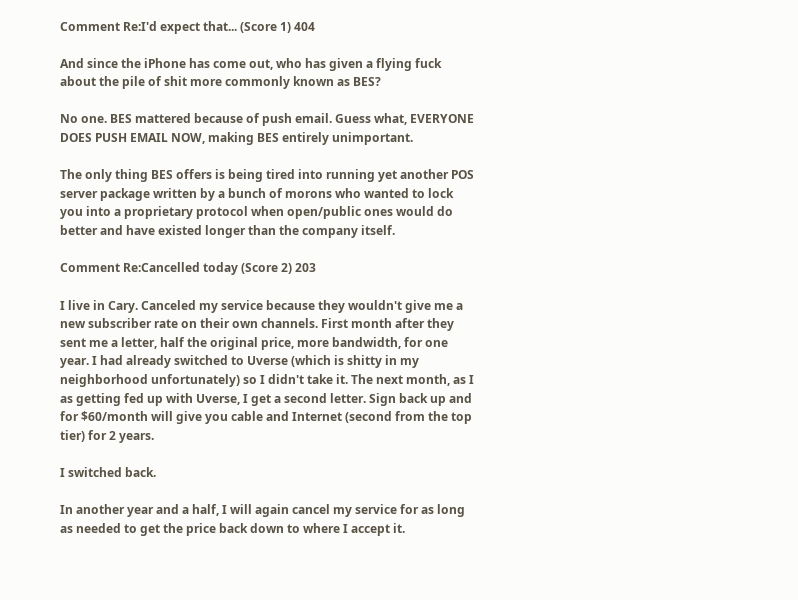Comment Re:I'd expect that... (Score 1) 404

And since the iPhone has come out, who has given a flying fuck about the pile of shit more commonly known as BES?

No one. BES mattered because of push email. Guess what, EVERYONE DOES PUSH EMAIL NOW, making BES entirely unimportant.

The only thing BES offers is being tired into running yet another POS server package written by a bunch of morons who wanted to lock you into a proprietary protocol when open/public ones would do better and have existed longer than the company itself.

Comment Re:Cancelled today (Score 2) 203

I live in Cary. Canceled my service because they wouldn't give me a new subscriber rate on their own channels. First month after they sent me a letter, half the original price, more bandwidth, for one year. I had already switched to Uverse (which is shitty in my neighborhood unfortunately) so I didn't take it. The next month, as I as getting fed up with Uverse, I get a second letter. Sign back up and for $60/month will give you cable and Internet (second from the top tier) for 2 years.

I switched back.

In another year and a half, I will again cancel my service for as long as needed to get the price back down to where I accept it.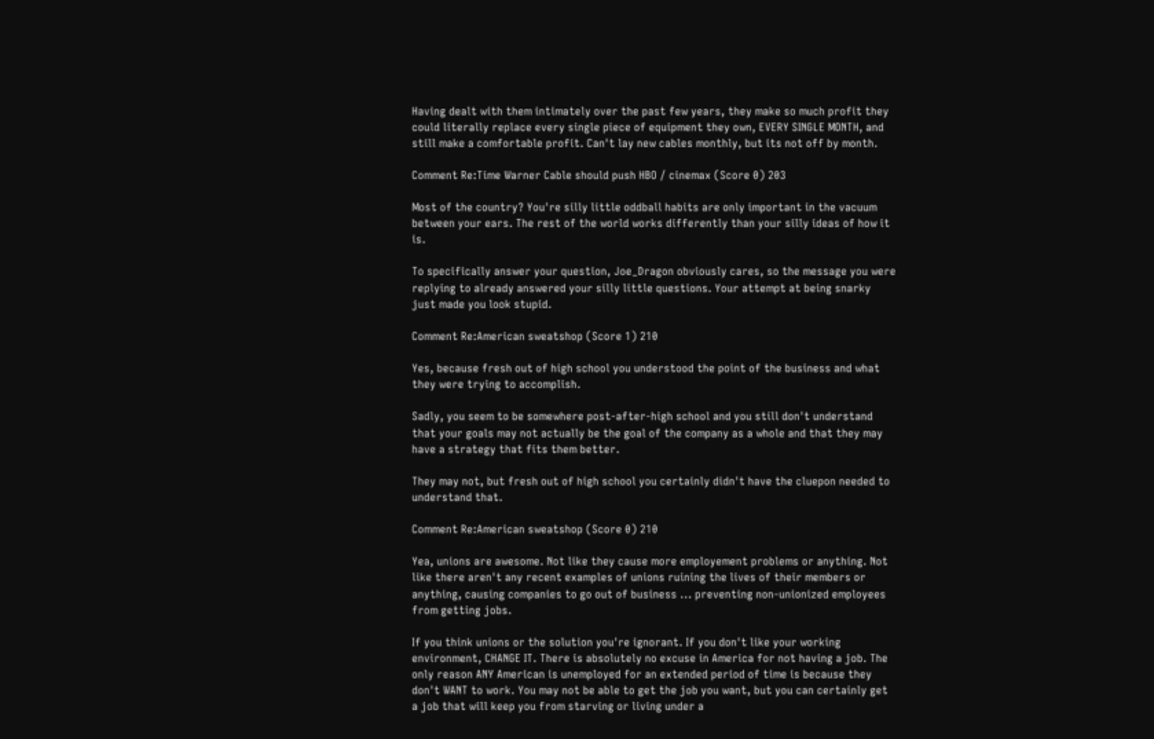Having dealt with them intimately over the past few years, they make so much profit they could literally replace every single piece of equipment they own, EVERY SINGLE MONTH, and still make a comfortable profit. Can't lay new cables monthly, but its not off by month.

Comment Re:Time Warner Cable should push HBO / cinemax (Score 0) 203

Most of the country? You're silly little oddball habits are only important in the vacuum between your ears. The rest of the world works differently than your silly ideas of how it is.

To specifically answer your question, Joe_Dragon obviously cares, so the message you were replying to already answered your silly little questions. Your attempt at being snarky just made you look stupid.

Comment Re:American sweatshop (Score 1) 210

Yes, because fresh out of high school you understood the point of the business and what they were trying to accomplish.

Sadly, you seem to be somewhere post-after-high school and you still don't understand that your goals may not actually be the goal of the company as a whole and that they may have a strategy that fits them better.

They may not, but fresh out of high school you certainly didn't have the cluepon needed to understand that.

Comment Re:American sweatshop (Score 0) 210

Yea, unions are awesome. Not like they cause more employement problems or anything. Not like there aren't any recent examples of unions ruining the lives of their members or anything, causing companies to go out of business ... preventing non-unionized employees from getting jobs.

If you think unions or the solution you're ignorant. If you don't like your working environment, CHANGE IT. There is absolutely no excuse in America for not having a job. The only reason ANY American is unemployed for an extended period of time is because they don't WANT to work. You may not be able to get the job you want, but you can certainly get a job that will keep you from starving or living under a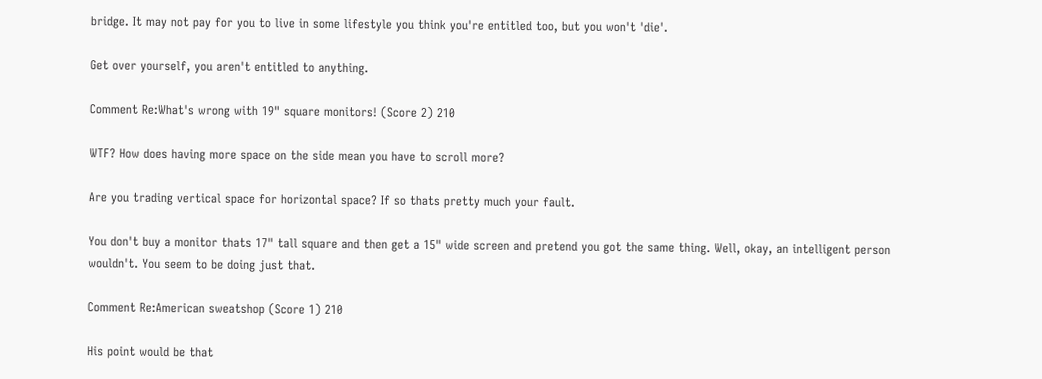bridge. It may not pay for you to live in some lifestyle you think you're entitled too, but you won't 'die'.

Get over yourself, you aren't entitled to anything.

Comment Re:What's wrong with 19" square monitors! (Score 2) 210

WTF? How does having more space on the side mean you have to scroll more?

Are you trading vertical space for horizontal space? If so thats pretty much your fault.

You don't buy a monitor thats 17" tall square and then get a 15" wide screen and pretend you got the same thing. Well, okay, an intelligent person wouldn't. You seem to be doing just that.

Comment Re:American sweatshop (Score 1) 210

His point would be that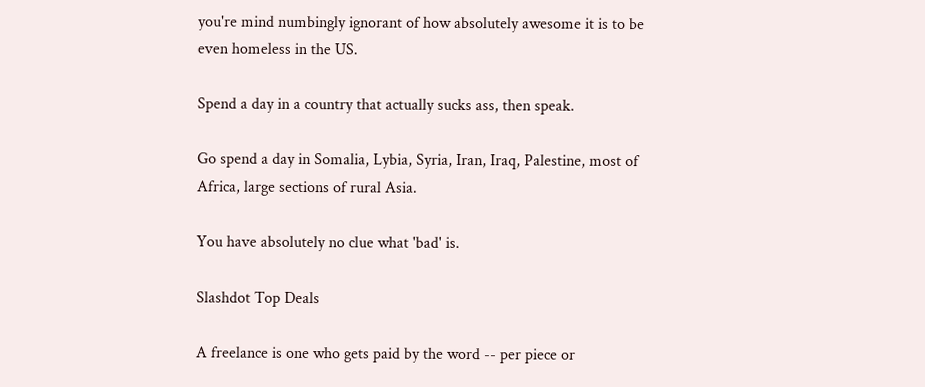you're mind numbingly ignorant of how absolutely awesome it is to be even homeless in the US.

Spend a day in a country that actually sucks ass, then speak.

Go spend a day in Somalia, Lybia, Syria, Iran, Iraq, Palestine, most of Africa, large sections of rural Asia.

You have absolutely no clue what 'bad' is.

Slashdot Top Deals

A freelance is one who gets paid by the word -- per piece or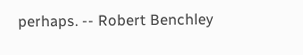perhaps. -- Robert Benchley